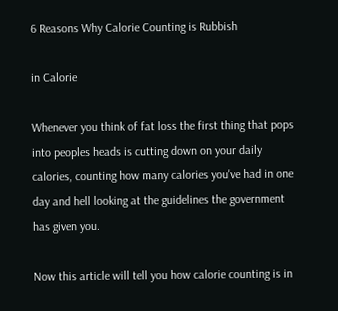6 Reasons Why Calorie Counting is Rubbish

in Calorie

Whenever you think of fat loss the first thing that pops into peoples heads is cutting down on your daily calories, counting how many calories you've had in one day and hell looking at the guidelines the government has given you.

Now this article will tell you how calorie counting is in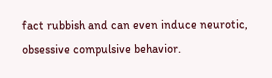fact rubbish and can even induce neurotic, obsessive compulsive behavior.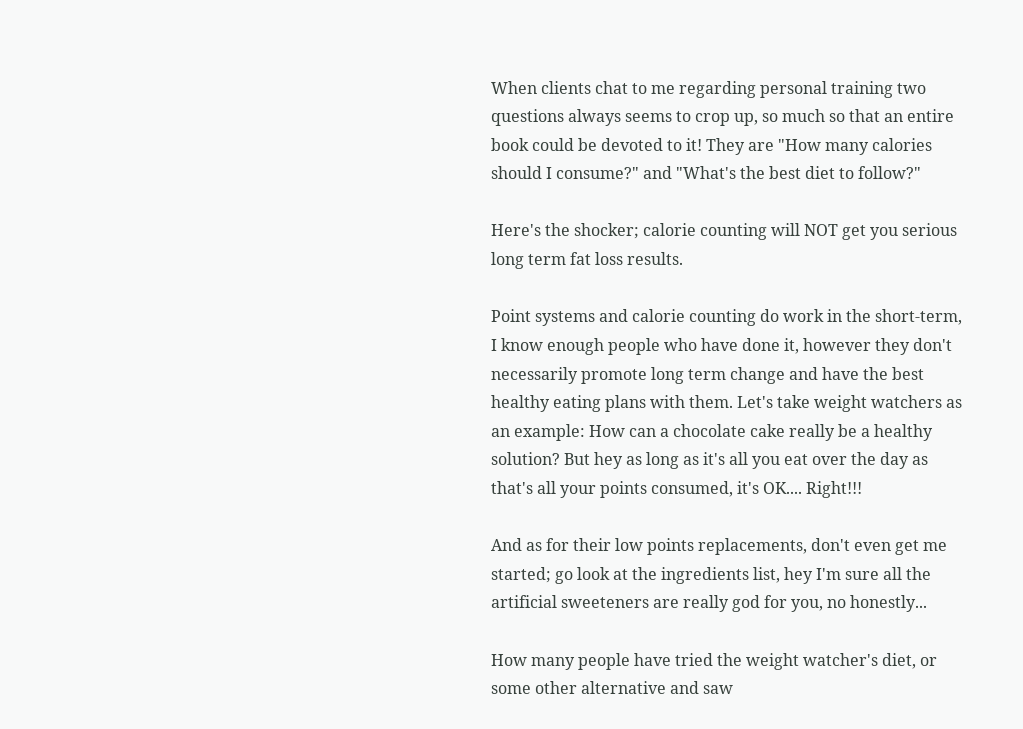When clients chat to me regarding personal training two questions always seems to crop up, so much so that an entire book could be devoted to it! They are "How many calories should I consume?" and "What's the best diet to follow?"

Here's the shocker; calorie counting will NOT get you serious long term fat loss results.

Point systems and calorie counting do work in the short-term, I know enough people who have done it, however they don't necessarily promote long term change and have the best healthy eating plans with them. Let's take weight watchers as an example: How can a chocolate cake really be a healthy solution? But hey as long as it's all you eat over the day as that's all your points consumed, it's OK.... Right!!!

And as for their low points replacements, don't even get me started; go look at the ingredients list, hey I'm sure all the artificial sweeteners are really god for you, no honestly...

How many people have tried the weight watcher's diet, or some other alternative and saw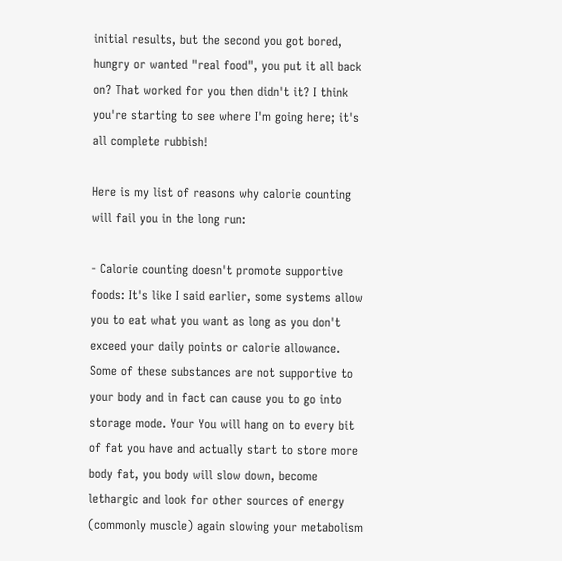initial results, but the second you got bored, hungry or wanted "real food", you put it all back on? That worked for you then didn't it? I think you're starting to see where I'm going here; it's all complete rubbish!

Here is my list of reasons why calorie counting will fail you in the long run:

- Calorie counting doesn't promote supportive foods: It's like I said earlier, some systems allow you to eat what you want as long as you don't exceed your daily points or calorie allowance. Some of these substances are not supportive to your body and in fact can cause you to go into storage mode. Your You will hang on to every bit of fat you have and actually start to store more body fat, you body will slow down, become lethargic and look for other sources of energy (commonly muscle) again slowing your metabolism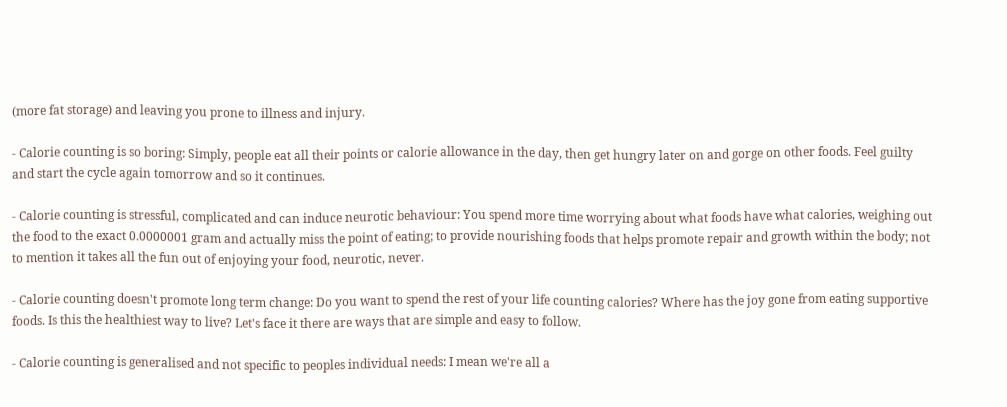(more fat storage) and leaving you prone to illness and injury.

- Calorie counting is so boring: Simply, people eat all their points or calorie allowance in the day, then get hungry later on and gorge on other foods. Feel guilty and start the cycle again tomorrow and so it continues.

- Calorie counting is stressful, complicated and can induce neurotic behaviour: You spend more time worrying about what foods have what calories, weighing out the food to the exact 0.0000001 gram and actually miss the point of eating; to provide nourishing foods that helps promote repair and growth within the body; not to mention it takes all the fun out of enjoying your food, neurotic, never.

- Calorie counting doesn't promote long term change: Do you want to spend the rest of your life counting calories? Where has the joy gone from eating supportive foods. Is this the healthiest way to live? Let's face it there are ways that are simple and easy to follow.

- Calorie counting is generalised and not specific to peoples individual needs: I mean we're all a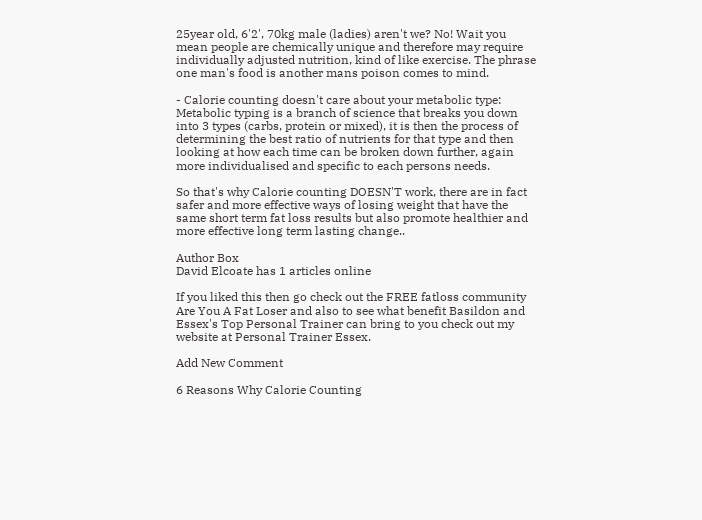25year old, 6'2', 70kg male (ladies) aren't we? No! Wait you mean people are chemically unique and therefore may require individually adjusted nutrition, kind of like exercise. The phrase one man's food is another mans poison comes to mind.

- Calorie counting doesn't care about your metabolic type: Metabolic typing is a branch of science that breaks you down into 3 types (carbs, protein or mixed), it is then the process of determining the best ratio of nutrients for that type and then looking at how each time can be broken down further, again more individualised and specific to each persons needs.

So that's why Calorie counting DOESN'T work, there are in fact safer and more effective ways of losing weight that have the same short term fat loss results but also promote healthier and more effective long term lasting change..

Author Box
David Elcoate has 1 articles online

If you liked this then go check out the FREE fatloss community Are You A Fat Loser and also to see what benefit Basildon and Essex's Top Personal Trainer can bring to you check out my website at Personal Trainer Essex.

Add New Comment

6 Reasons Why Calorie Counting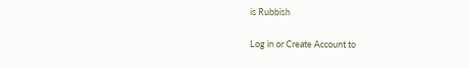is Rubbish

Log in or Create Account to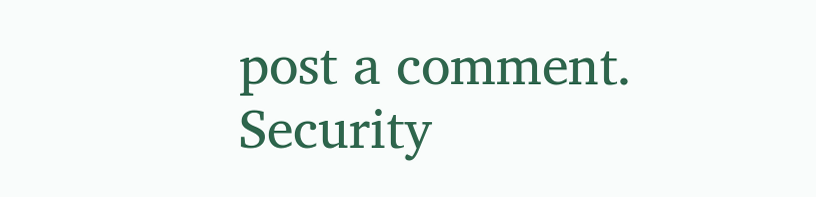post a comment.
Security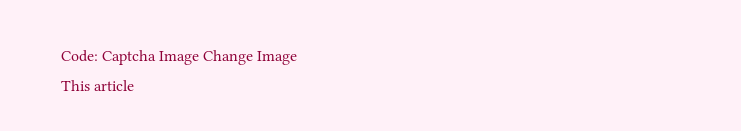Code: Captcha Image Change Image
This article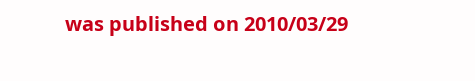was published on 2010/03/29